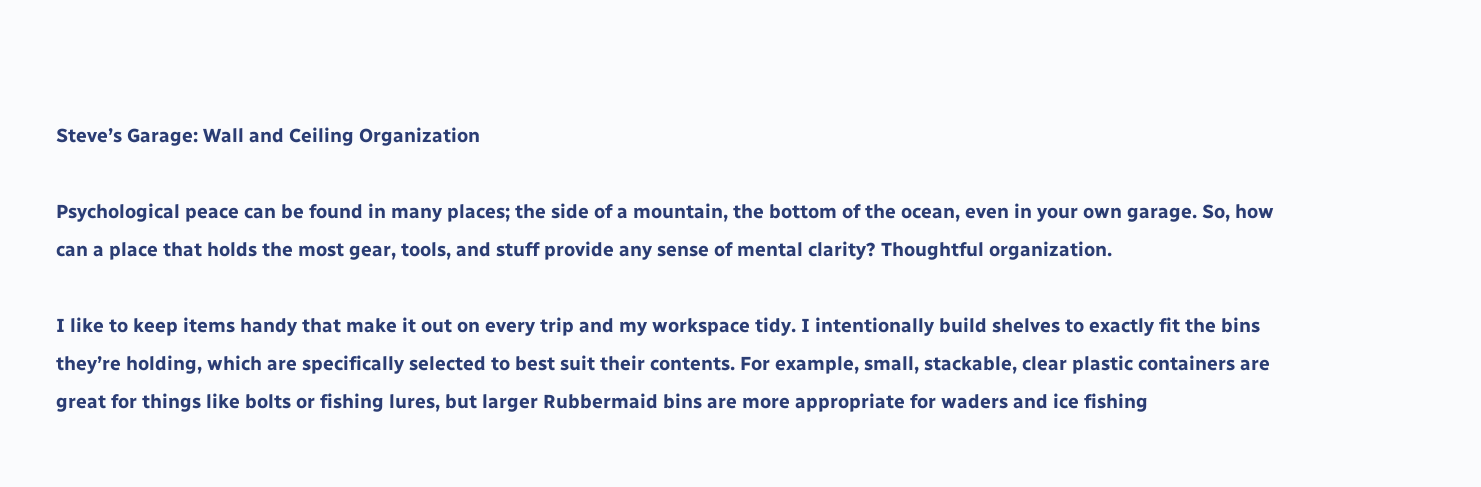Steve’s Garage: Wall and Ceiling Organization

Psychological peace can be found in many places; the side of a mountain, the bottom of the ocean, even in your own garage. So, how can a place that holds the most gear, tools, and stuff provide any sense of mental clarity? Thoughtful organization.

I like to keep items handy that make it out on every trip and my workspace tidy. I intentionally build shelves to exactly fit the bins they’re holding, which are specifically selected to best suit their contents. For example, small, stackable, clear plastic containers are great for things like bolts or fishing lures, but larger Rubbermaid bins are more appropriate for waders and ice fishing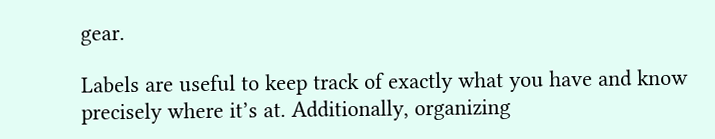gear.

Labels are useful to keep track of exactly what you have and know precisely where it’s at. Additionally, organizing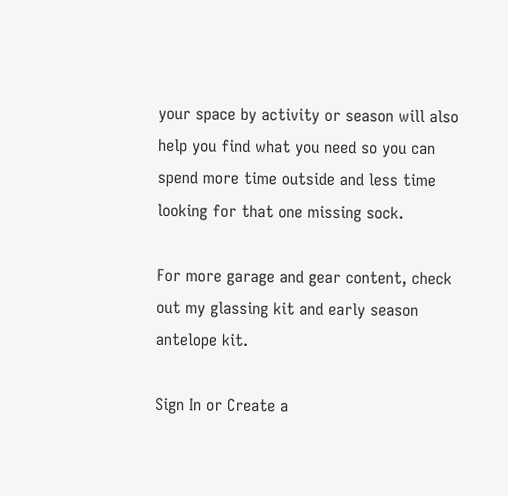your space by activity or season will also help you find what you need so you can spend more time outside and less time looking for that one missing sock.

For more garage and gear content, check out my glassing kit and early season antelope kit.

Sign In or Create a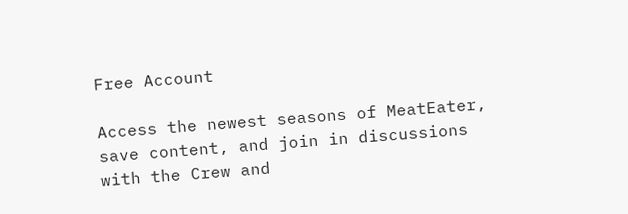Free Account

Access the newest seasons of MeatEater, save content, and join in discussions with the Crew and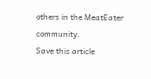others in the MeatEater community.
Save this article